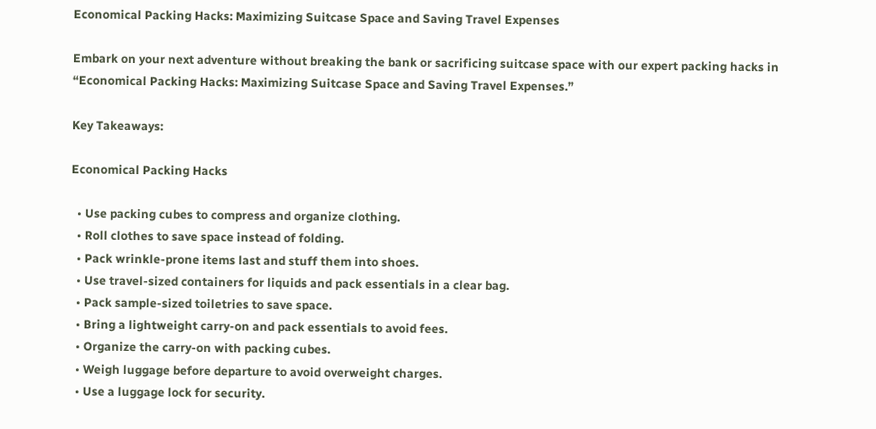Economical Packing Hacks: Maximizing Suitcase Space and Saving Travel Expenses

Embark on your next adventure without breaking the bank or sacrificing suitcase space with our expert packing hacks in “Economical Packing Hacks: Maximizing Suitcase Space and Saving Travel Expenses.”

Key Takeaways:

Economical Packing Hacks

  • Use packing cubes to compress and organize clothing.
  • Roll clothes to save space instead of folding.
  • Pack wrinkle-prone items last and stuff them into shoes.
  • Use travel-sized containers for liquids and pack essentials in a clear bag.
  • Pack sample-sized toiletries to save space.
  • Bring a lightweight carry-on and pack essentials to avoid fees.
  • Organize the carry-on with packing cubes.
  • Weigh luggage before departure to avoid overweight charges.
  • Use a luggage lock for security.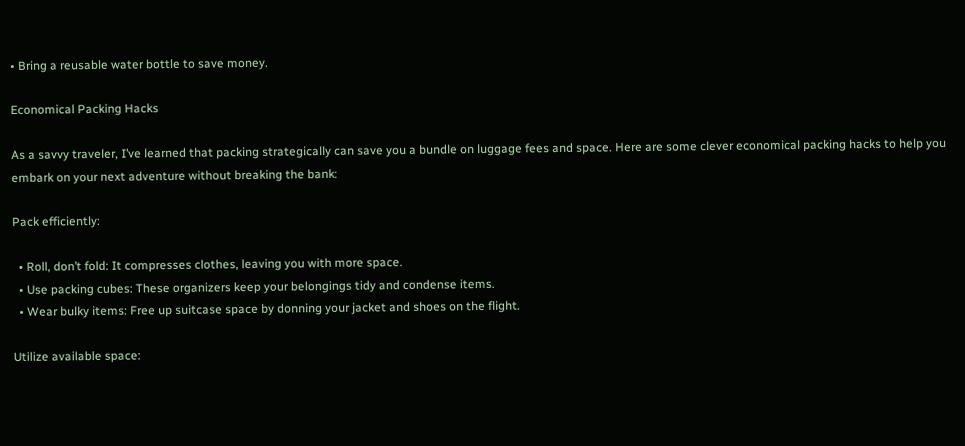• Bring a reusable water bottle to save money.

Economical Packing Hacks

As a savvy traveler, I’ve learned that packing strategically can save you a bundle on luggage fees and space. Here are some clever economical packing hacks to help you embark on your next adventure without breaking the bank:

Pack efficiently:

  • Roll, don’t fold: It compresses clothes, leaving you with more space.
  • Use packing cubes: These organizers keep your belongings tidy and condense items.
  • Wear bulky items: Free up suitcase space by donning your jacket and shoes on the flight.

Utilize available space: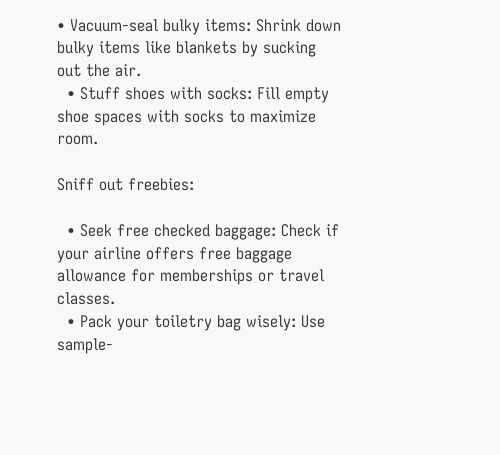• Vacuum-seal bulky items: Shrink down bulky items like blankets by sucking out the air.
  • Stuff shoes with socks: Fill empty shoe spaces with socks to maximize room.

Sniff out freebies:

  • Seek free checked baggage: Check if your airline offers free baggage allowance for memberships or travel classes.
  • Pack your toiletry bag wisely: Use sample-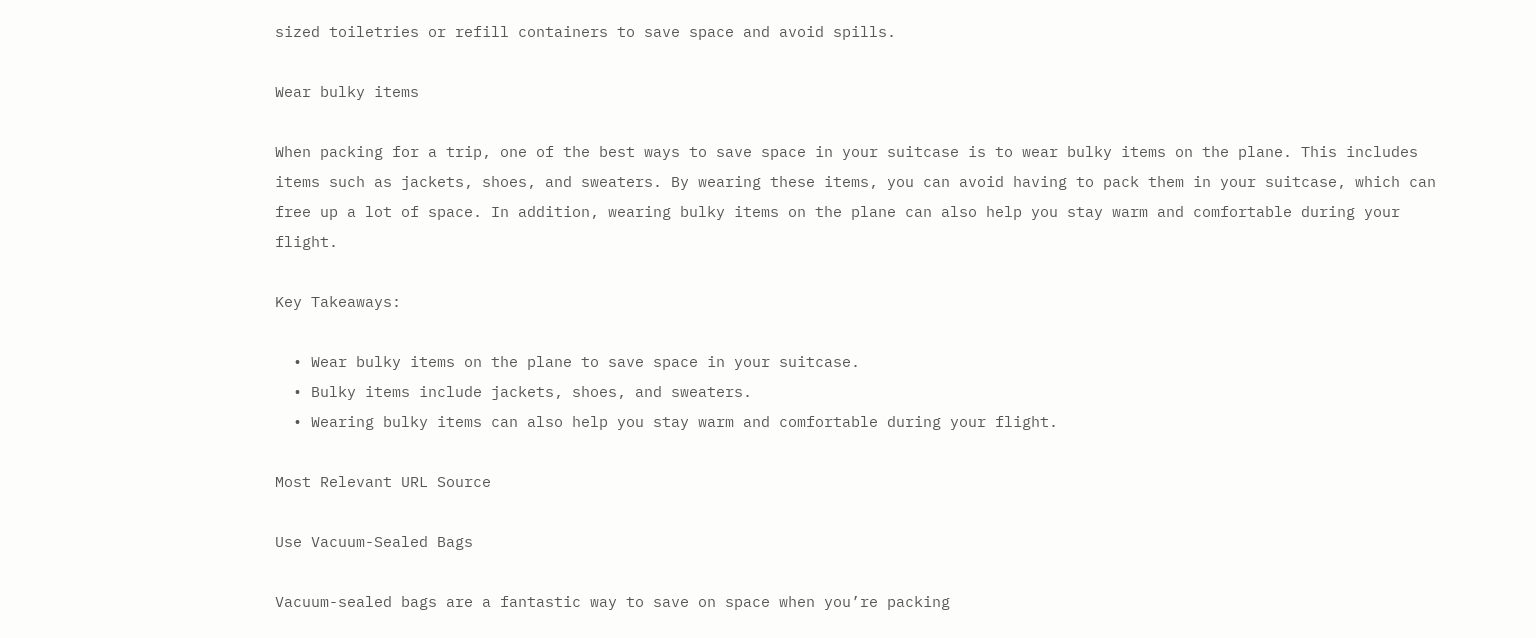sized toiletries or refill containers to save space and avoid spills.

Wear bulky items

When packing for a trip, one of the best ways to save space in your suitcase is to wear bulky items on the plane. This includes items such as jackets, shoes, and sweaters. By wearing these items, you can avoid having to pack them in your suitcase, which can free up a lot of space. In addition, wearing bulky items on the plane can also help you stay warm and comfortable during your flight.

Key Takeaways:

  • Wear bulky items on the plane to save space in your suitcase.
  • Bulky items include jackets, shoes, and sweaters.
  • Wearing bulky items can also help you stay warm and comfortable during your flight.

Most Relevant URL Source

Use Vacuum-Sealed Bags

Vacuum-sealed bags are a fantastic way to save on space when you’re packing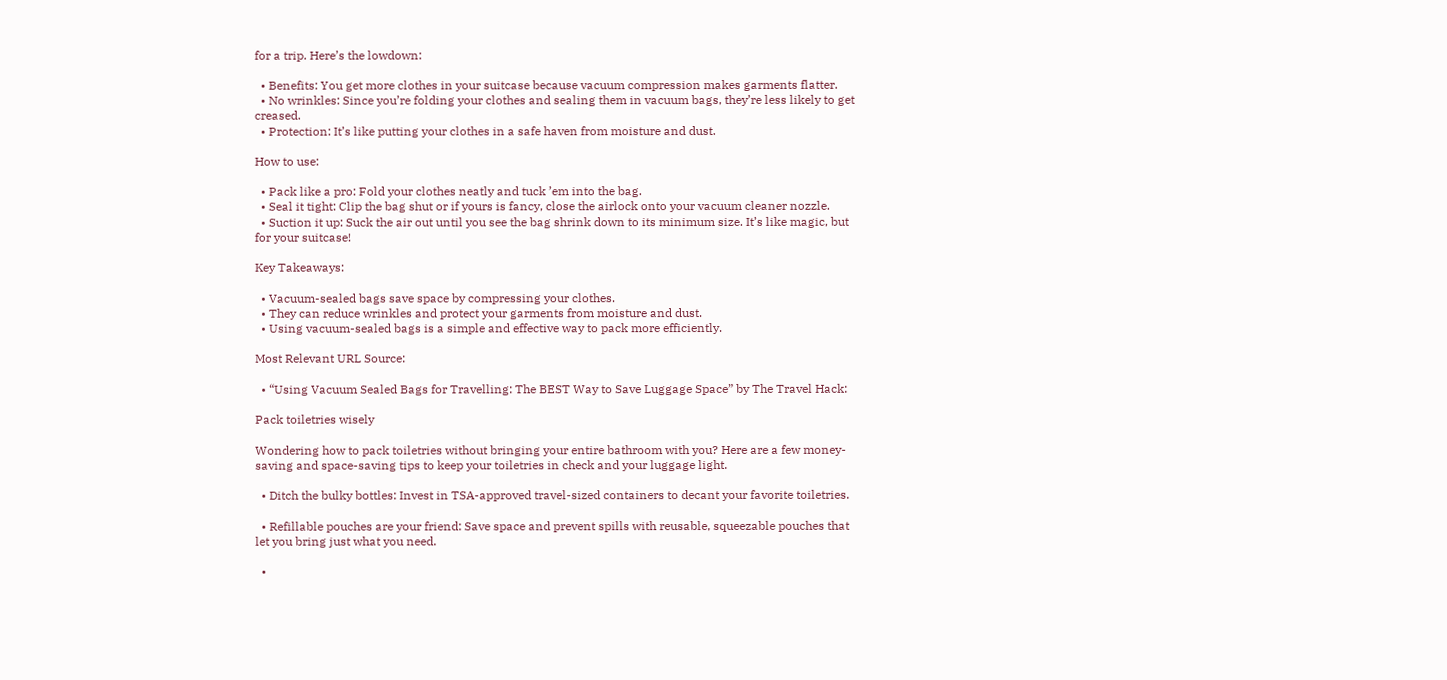for a trip. Here’s the lowdown:

  • Benefits: You get more clothes in your suitcase because vacuum compression makes garments flatter.
  • No wrinkles: Since you’re folding your clothes and sealing them in vacuum bags, they’re less likely to get creased.
  • Protection: It’s like putting your clothes in a safe haven from moisture and dust.

How to use:

  • Pack like a pro: Fold your clothes neatly and tuck ’em into the bag.
  • Seal it tight: Clip the bag shut or if yours is fancy, close the airlock onto your vacuum cleaner nozzle.
  • Suction it up: Suck the air out until you see the bag shrink down to its minimum size. It’s like magic, but for your suitcase!

Key Takeaways:

  • Vacuum-sealed bags save space by compressing your clothes.
  • They can reduce wrinkles and protect your garments from moisture and dust.
  • Using vacuum-sealed bags is a simple and effective way to pack more efficiently.

Most Relevant URL Source:

  • “Using Vacuum Sealed Bags for Travelling: The BEST Way to Save Luggage Space” by The Travel Hack:

Pack toiletries wisely

Wondering how to pack toiletries without bringing your entire bathroom with you? Here are a few money-saving and space-saving tips to keep your toiletries in check and your luggage light.

  • Ditch the bulky bottles: Invest in TSA-approved travel-sized containers to decant your favorite toiletries.

  • Refillable pouches are your friend: Save space and prevent spills with reusable, squeezable pouches that let you bring just what you need.

  •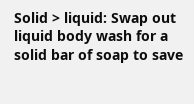Solid > liquid: Swap out liquid body wash for a solid bar of soap to save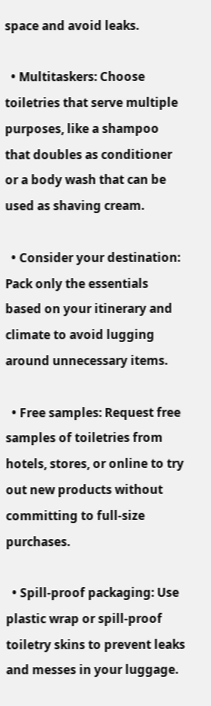space and avoid leaks.

  • Multitaskers: Choose toiletries that serve multiple purposes, like a shampoo that doubles as conditioner or a body wash that can be used as shaving cream.

  • Consider your destination: Pack only the essentials based on your itinerary and climate to avoid lugging around unnecessary items.

  • Free samples: Request free samples of toiletries from hotels, stores, or online to try out new products without committing to full-size purchases.

  • Spill-proof packaging: Use plastic wrap or spill-proof toiletry skins to prevent leaks and messes in your luggage.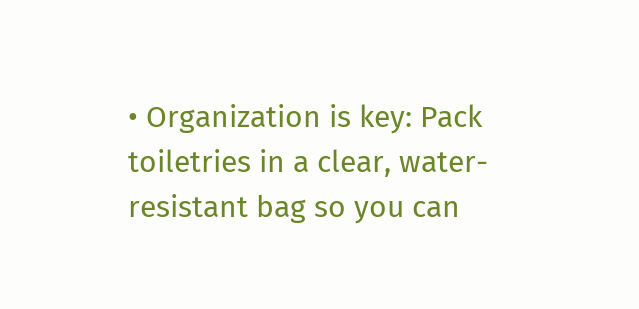• Organization is key: Pack toiletries in a clear, water-resistant bag so you can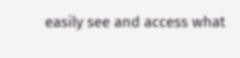easily see and access what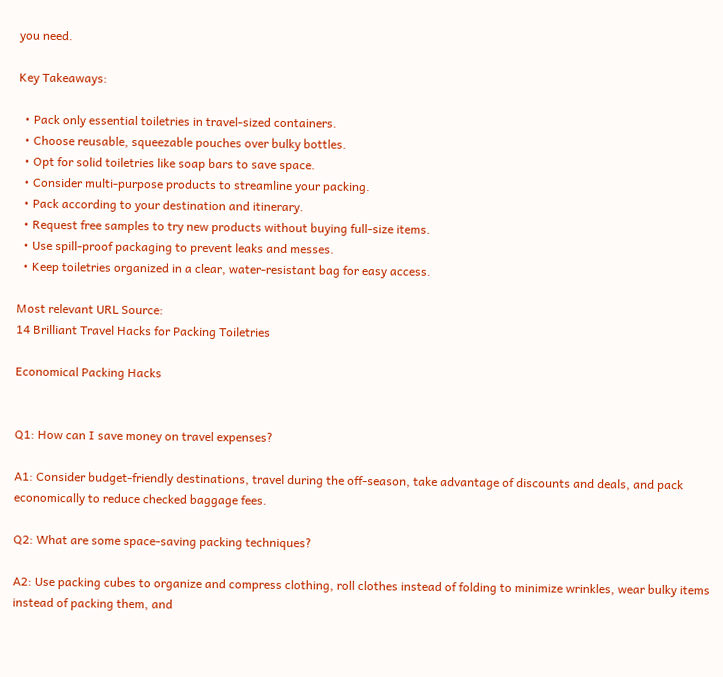you need.

Key Takeaways:

  • Pack only essential toiletries in travel-sized containers.
  • Choose reusable, squeezable pouches over bulky bottles.
  • Opt for solid toiletries like soap bars to save space.
  • Consider multi-purpose products to streamline your packing.
  • Pack according to your destination and itinerary.
  • Request free samples to try new products without buying full-size items.
  • Use spill-proof packaging to prevent leaks and messes.
  • Keep toiletries organized in a clear, water-resistant bag for easy access.

Most relevant URL Source:
14 Brilliant Travel Hacks for Packing Toiletries

Economical Packing Hacks


Q1: How can I save money on travel expenses?

A1: Consider budget-friendly destinations, travel during the off-season, take advantage of discounts and deals, and pack economically to reduce checked baggage fees.

Q2: What are some space-saving packing techniques?

A2: Use packing cubes to organize and compress clothing, roll clothes instead of folding to minimize wrinkles, wear bulky items instead of packing them, and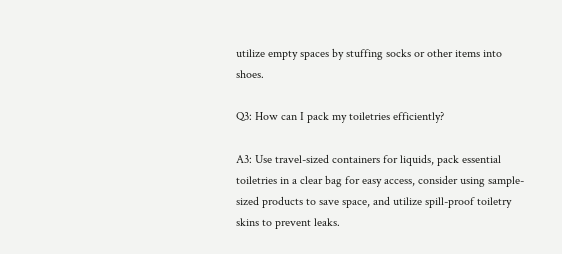utilize empty spaces by stuffing socks or other items into shoes.

Q3: How can I pack my toiletries efficiently?

A3: Use travel-sized containers for liquids, pack essential toiletries in a clear bag for easy access, consider using sample-sized products to save space, and utilize spill-proof toiletry skins to prevent leaks.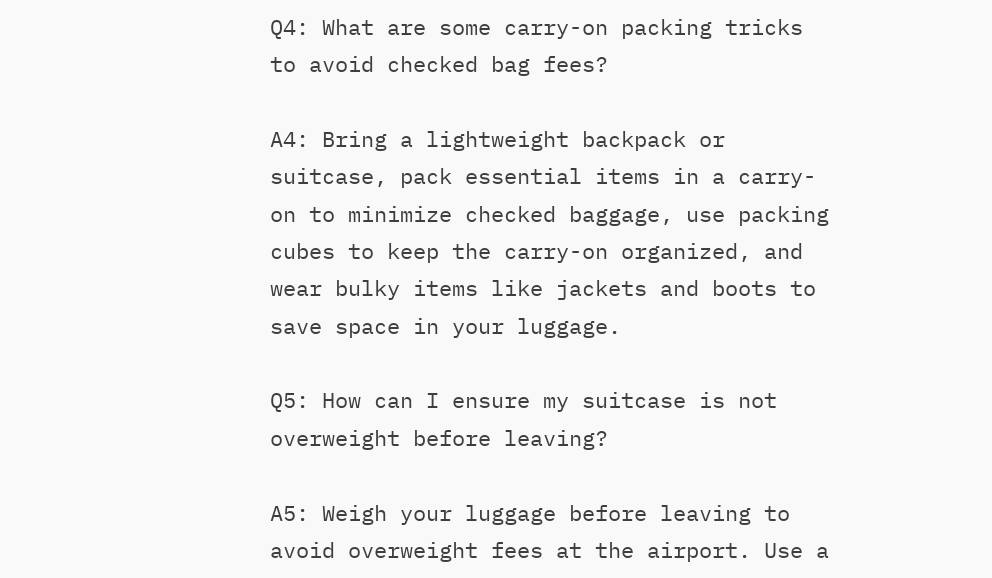Q4: What are some carry-on packing tricks to avoid checked bag fees?

A4: Bring a lightweight backpack or suitcase, pack essential items in a carry-on to minimize checked baggage, use packing cubes to keep the carry-on organized, and wear bulky items like jackets and boots to save space in your luggage.

Q5: How can I ensure my suitcase is not overweight before leaving?

A5: Weigh your luggage before leaving to avoid overweight fees at the airport. Use a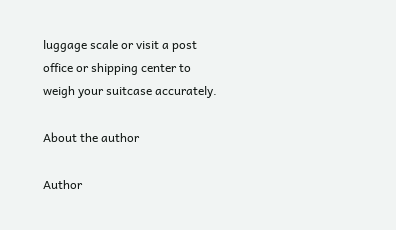luggage scale or visit a post office or shipping center to weigh your suitcase accurately.

About the author

Author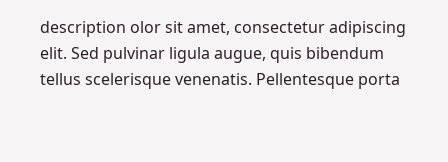description olor sit amet, consectetur adipiscing elit. Sed pulvinar ligula augue, quis bibendum tellus scelerisque venenatis. Pellentesque porta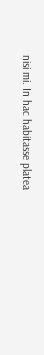nisi mi. In hac habitasse platea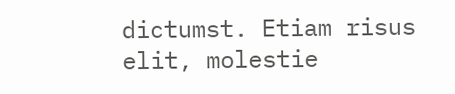dictumst. Etiam risus elit, molestie